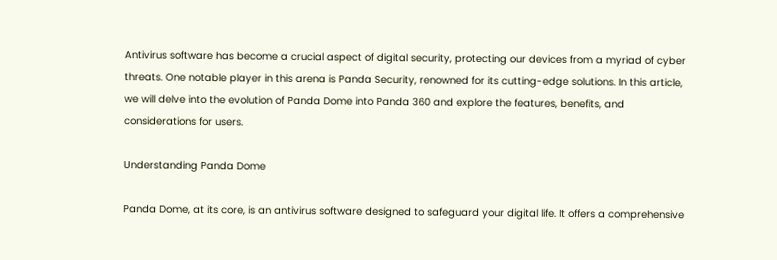Antivirus software has become a crucial aspect of digital security, protecting our devices from a myriad of cyber threats. One notable player in this arena is Panda Security, renowned for its cutting-edge solutions. In this article, we will delve into the evolution of Panda Dome into Panda 360 and explore the features, benefits, and considerations for users.

Understanding Panda Dome

Panda Dome, at its core, is an antivirus software designed to safeguard your digital life. It offers a comprehensive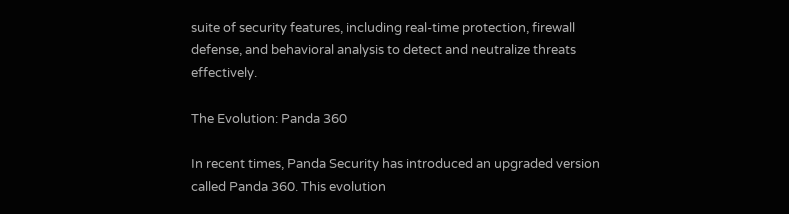suite of security features, including real-time protection, firewall defense, and behavioral analysis to detect and neutralize threats effectively.

The Evolution: Panda 360

In recent times, Panda Security has introduced an upgraded version called Panda 360. This evolution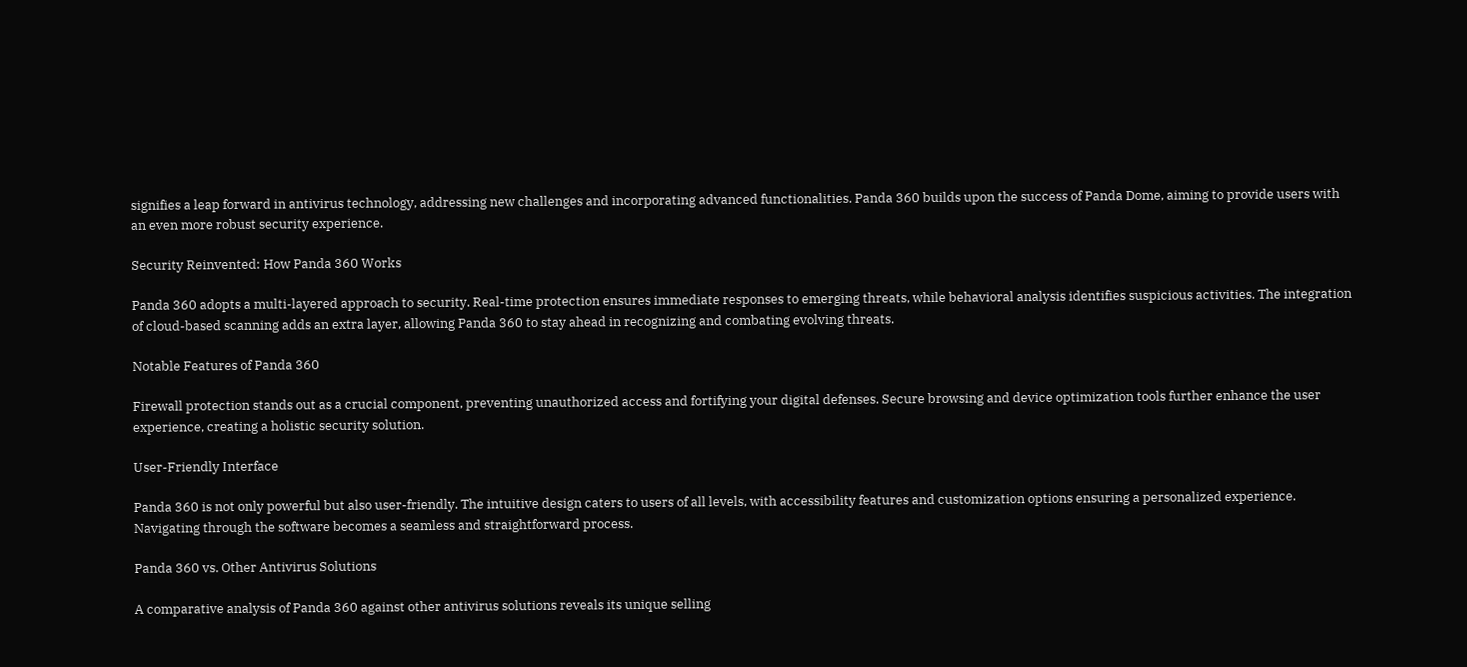signifies a leap forward in antivirus technology, addressing new challenges and incorporating advanced functionalities. Panda 360 builds upon the success of Panda Dome, aiming to provide users with an even more robust security experience.

Security Reinvented: How Panda 360 Works

Panda 360 adopts a multi-layered approach to security. Real-time protection ensures immediate responses to emerging threats, while behavioral analysis identifies suspicious activities. The integration of cloud-based scanning adds an extra layer, allowing Panda 360 to stay ahead in recognizing and combating evolving threats.

Notable Features of Panda 360

Firewall protection stands out as a crucial component, preventing unauthorized access and fortifying your digital defenses. Secure browsing and device optimization tools further enhance the user experience, creating a holistic security solution.

User-Friendly Interface

Panda 360 is not only powerful but also user-friendly. The intuitive design caters to users of all levels, with accessibility features and customization options ensuring a personalized experience. Navigating through the software becomes a seamless and straightforward process.

Panda 360 vs. Other Antivirus Solutions

A comparative analysis of Panda 360 against other antivirus solutions reveals its unique selling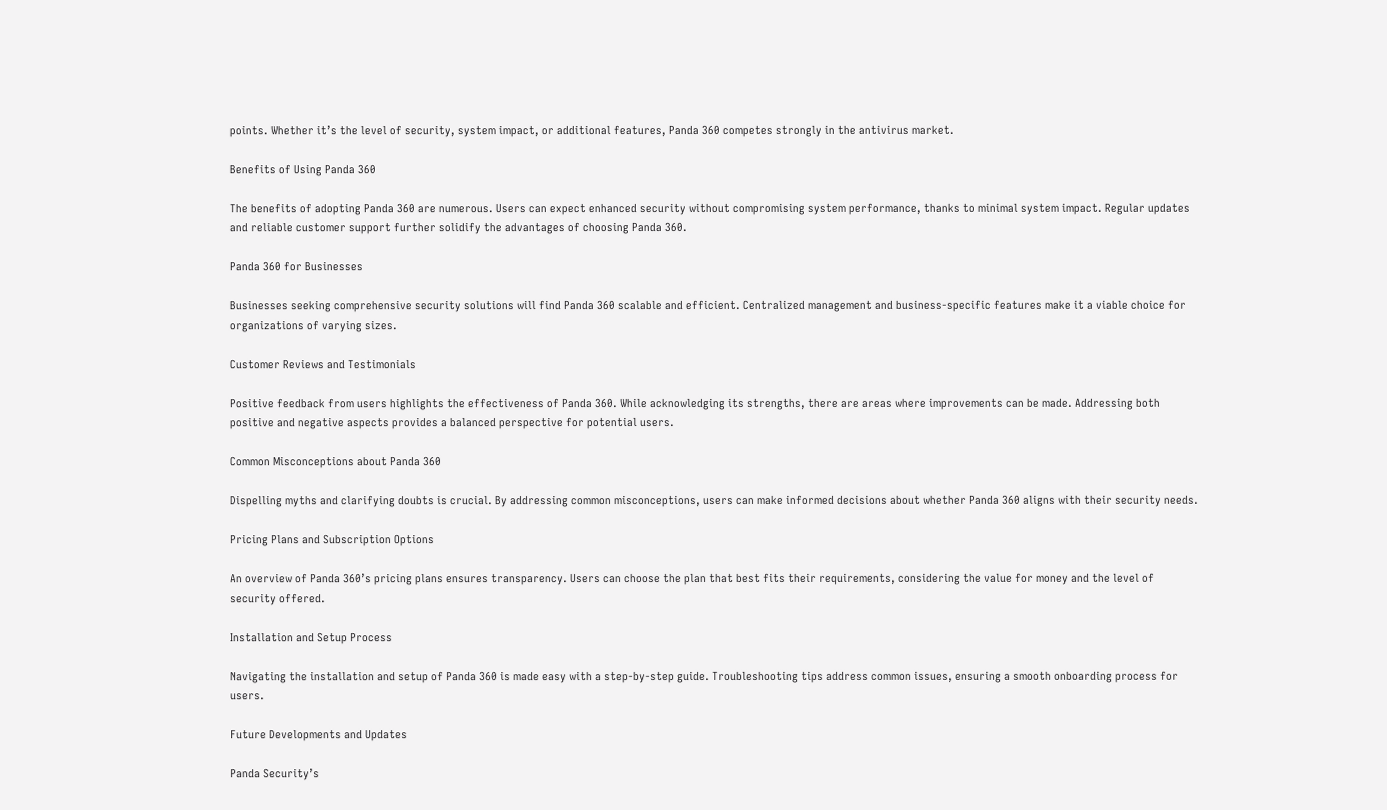points. Whether it’s the level of security, system impact, or additional features, Panda 360 competes strongly in the antivirus market.

Benefits of Using Panda 360

The benefits of adopting Panda 360 are numerous. Users can expect enhanced security without compromising system performance, thanks to minimal system impact. Regular updates and reliable customer support further solidify the advantages of choosing Panda 360.

Panda 360 for Businesses

Businesses seeking comprehensive security solutions will find Panda 360 scalable and efficient. Centralized management and business-specific features make it a viable choice for organizations of varying sizes.

Customer Reviews and Testimonials

Positive feedback from users highlights the effectiveness of Panda 360. While acknowledging its strengths, there are areas where improvements can be made. Addressing both positive and negative aspects provides a balanced perspective for potential users.

Common Misconceptions about Panda 360

Dispelling myths and clarifying doubts is crucial. By addressing common misconceptions, users can make informed decisions about whether Panda 360 aligns with their security needs.

Pricing Plans and Subscription Options

An overview of Panda 360’s pricing plans ensures transparency. Users can choose the plan that best fits their requirements, considering the value for money and the level of security offered.

Installation and Setup Process

Navigating the installation and setup of Panda 360 is made easy with a step-by-step guide. Troubleshooting tips address common issues, ensuring a smooth onboarding process for users.

Future Developments and Updates

Panda Security’s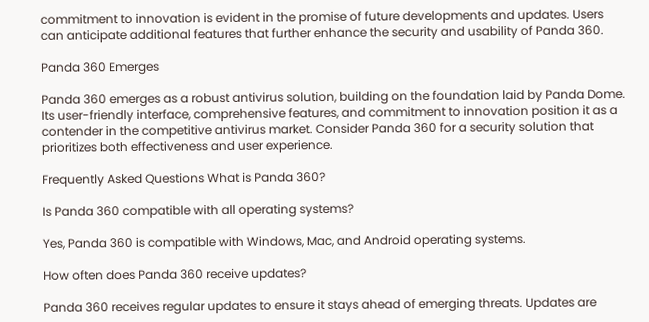commitment to innovation is evident in the promise of future developments and updates. Users can anticipate additional features that further enhance the security and usability of Panda 360.

Panda 360 Emerges

Panda 360 emerges as a robust antivirus solution, building on the foundation laid by Panda Dome. Its user-friendly interface, comprehensive features, and commitment to innovation position it as a contender in the competitive antivirus market. Consider Panda 360 for a security solution that prioritizes both effectiveness and user experience.

Frequently Asked Questions What is Panda 360?

Is Panda 360 compatible with all operating systems?

Yes, Panda 360 is compatible with Windows, Mac, and Android operating systems.

How often does Panda 360 receive updates?

Panda 360 receives regular updates to ensure it stays ahead of emerging threats. Updates are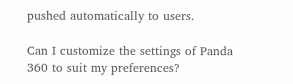pushed automatically to users.

Can I customize the settings of Panda 360 to suit my preferences?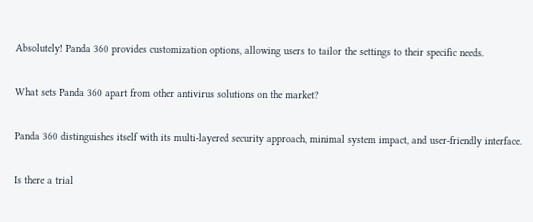Absolutely! Panda 360 provides customization options, allowing users to tailor the settings to their specific needs.

What sets Panda 360 apart from other antivirus solutions on the market?

Panda 360 distinguishes itself with its multi-layered security approach, minimal system impact, and user-friendly interface.

Is there a trial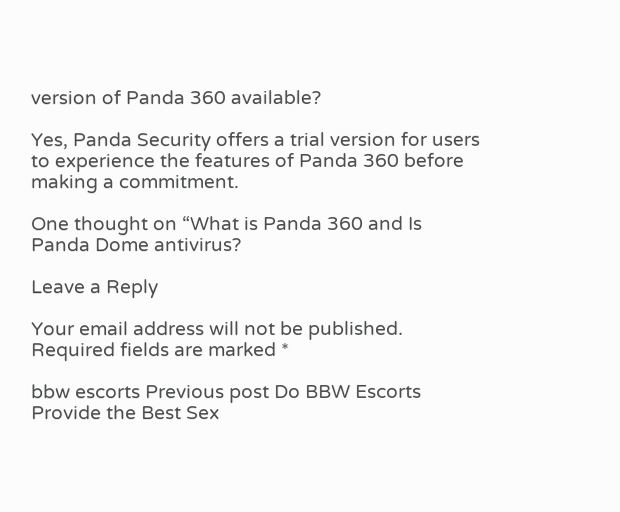version of Panda 360 available?

Yes, Panda Security offers a trial version for users to experience the features of Panda 360 before making a commitment.

One thought on “What is Panda 360 and Is Panda Dome antivirus?

Leave a Reply

Your email address will not be published. Required fields are marked *

bbw escorts Previous post Do BBW Escorts Provide the Best Sex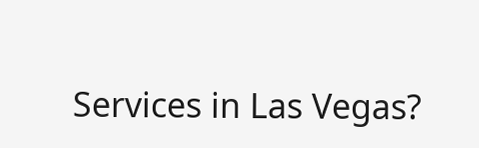Services in Las Vegas?